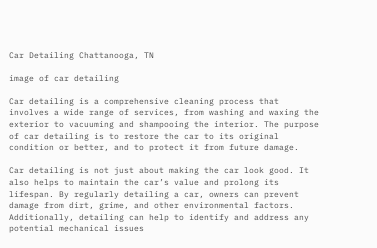Car Detailing Chattanooga, TN

image of car detailing

Car detailing is a comprehensive cleaning process that involves a wide range of services, from washing and waxing the exterior to vacuuming and shampooing the interior. The purpose of car detailing is to restore the car to its original condition or better, and to protect it from future damage.

Car detailing is not just about making the car look good. It also helps to maintain the car’s value and prolong its lifespan. By regularly detailing a car, owners can prevent damage from dirt, grime, and other environmental factors. Additionally, detailing can help to identify and address any potential mechanical issues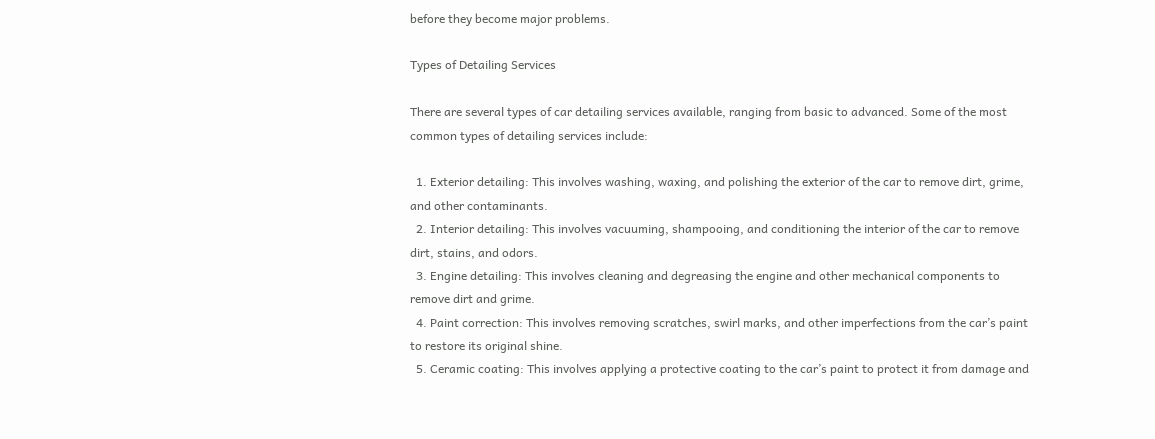before they become major problems.

Types of Detailing Services

There are several types of car detailing services available, ranging from basic to advanced. Some of the most common types of detailing services include:

  1. Exterior detailing: This involves washing, waxing, and polishing the exterior of the car to remove dirt, grime, and other contaminants.
  2. Interior detailing: This involves vacuuming, shampooing, and conditioning the interior of the car to remove dirt, stains, and odors.
  3. Engine detailing: This involves cleaning and degreasing the engine and other mechanical components to remove dirt and grime.
  4. Paint correction: This involves removing scratches, swirl marks, and other imperfections from the car’s paint to restore its original shine.
  5. Ceramic coating: This involves applying a protective coating to the car’s paint to protect it from damage and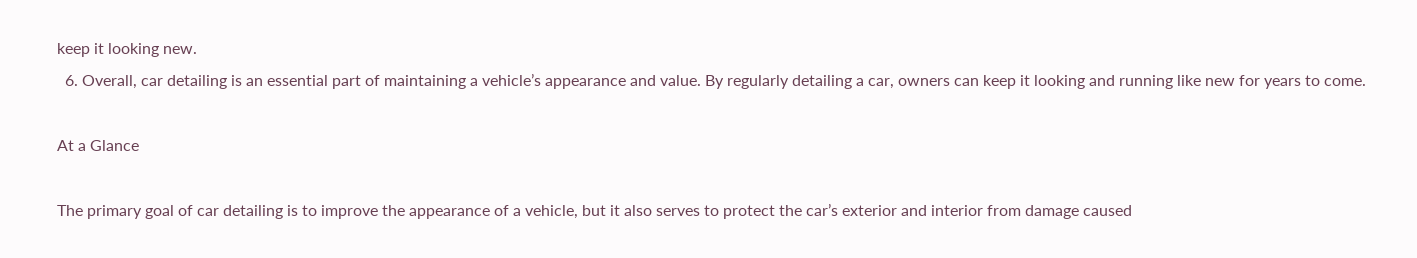keep it looking new.
  6. Overall, car detailing is an essential part of maintaining a vehicle’s appearance and value. By regularly detailing a car, owners can keep it looking and running like new for years to come.

At a Glance

The primary goal of car detailing is to improve the appearance of a vehicle, but it also serves to protect the car’s exterior and interior from damage caused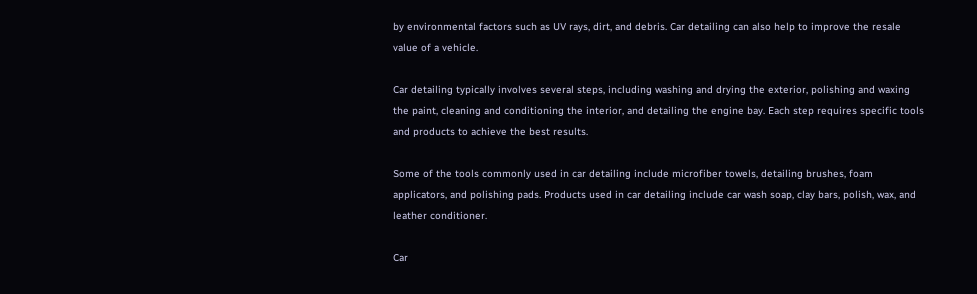by environmental factors such as UV rays, dirt, and debris. Car detailing can also help to improve the resale value of a vehicle.

Car detailing typically involves several steps, including washing and drying the exterior, polishing and waxing the paint, cleaning and conditioning the interior, and detailing the engine bay. Each step requires specific tools and products to achieve the best results.

Some of the tools commonly used in car detailing include microfiber towels, detailing brushes, foam applicators, and polishing pads. Products used in car detailing include car wash soap, clay bars, polish, wax, and leather conditioner.

Car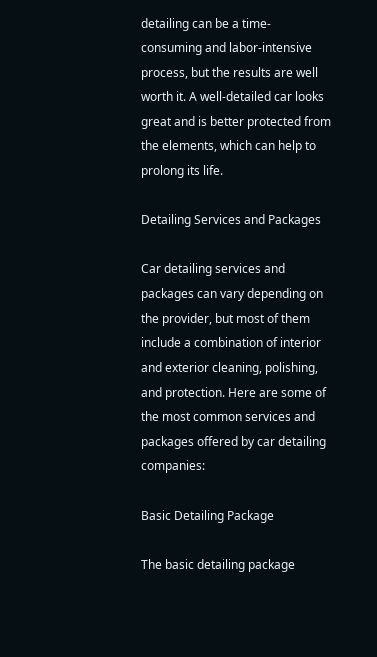detailing can be a time-consuming and labor-intensive process, but the results are well worth it. A well-detailed car looks great and is better protected from the elements, which can help to prolong its life.

Detailing Services and Packages

Car detailing services and packages can vary depending on the provider, but most of them include a combination of interior and exterior cleaning, polishing, and protection. Here are some of the most common services and packages offered by car detailing companies:

Basic Detailing Package

The basic detailing package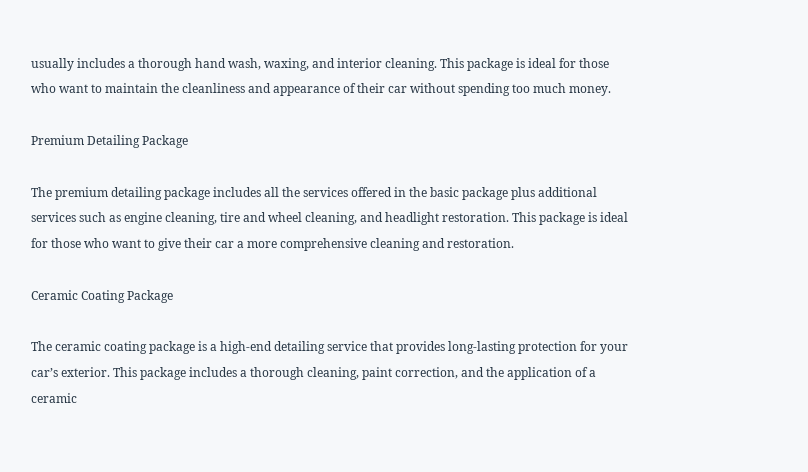usually includes a thorough hand wash, waxing, and interior cleaning. This package is ideal for those who want to maintain the cleanliness and appearance of their car without spending too much money.

Premium Detailing Package

The premium detailing package includes all the services offered in the basic package plus additional services such as engine cleaning, tire and wheel cleaning, and headlight restoration. This package is ideal for those who want to give their car a more comprehensive cleaning and restoration.

Ceramic Coating Package

The ceramic coating package is a high-end detailing service that provides long-lasting protection for your car’s exterior. This package includes a thorough cleaning, paint correction, and the application of a ceramic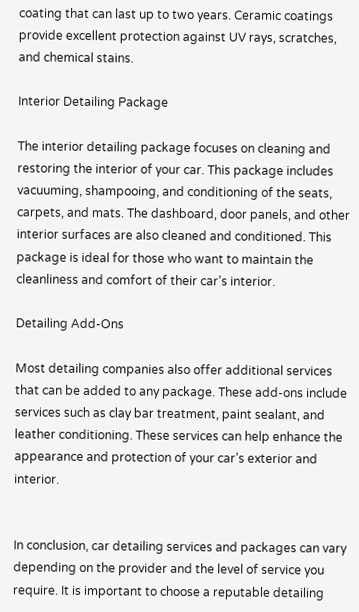coating that can last up to two years. Ceramic coatings provide excellent protection against UV rays, scratches, and chemical stains.

Interior Detailing Package

The interior detailing package focuses on cleaning and restoring the interior of your car. This package includes vacuuming, shampooing, and conditioning of the seats, carpets, and mats. The dashboard, door panels, and other interior surfaces are also cleaned and conditioned. This package is ideal for those who want to maintain the cleanliness and comfort of their car’s interior.

Detailing Add-Ons

Most detailing companies also offer additional services that can be added to any package. These add-ons include services such as clay bar treatment, paint sealant, and leather conditioning. These services can help enhance the appearance and protection of your car’s exterior and interior.


In conclusion, car detailing services and packages can vary depending on the provider and the level of service you require. It is important to choose a reputable detailing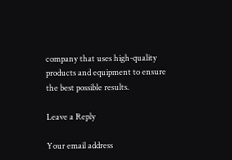company that uses high-quality products and equipment to ensure the best possible results.

Leave a Reply

Your email address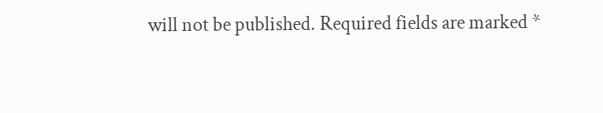will not be published. Required fields are marked *